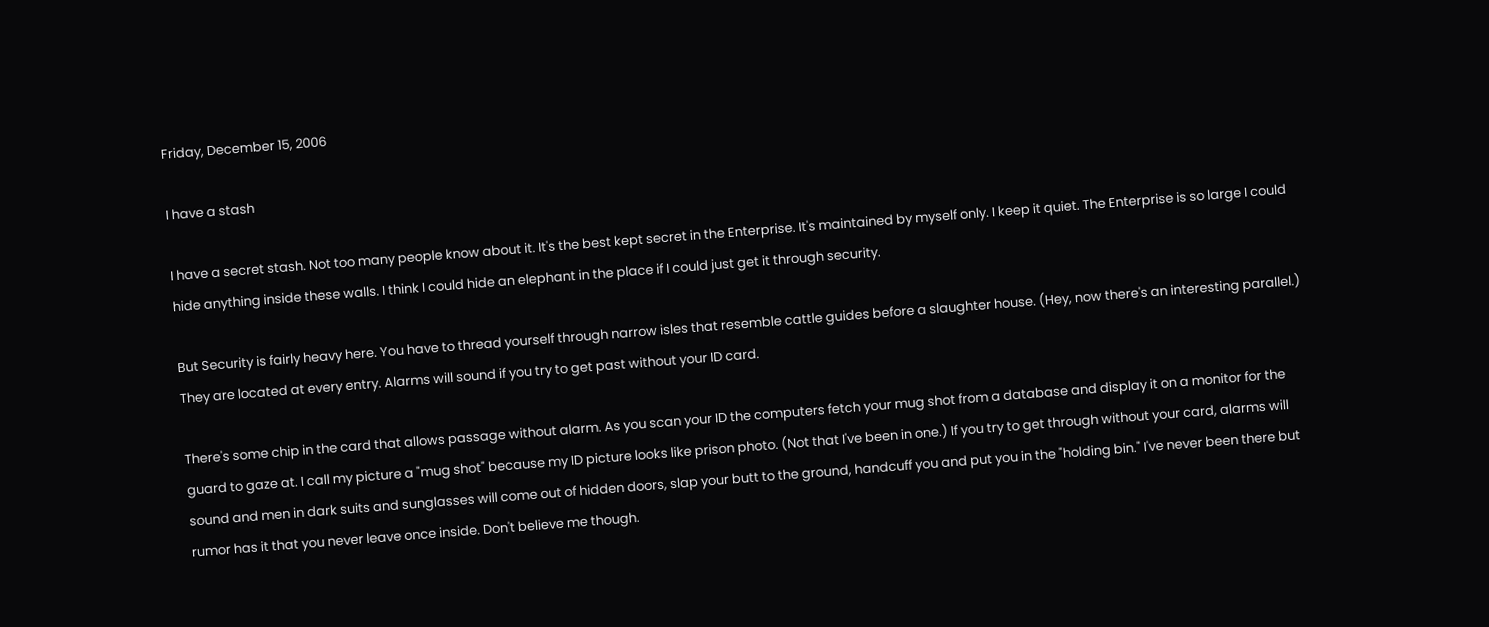Friday, December 15, 2006

I have a stash

I have a secret stash. Not too many people know about it. It's the best kept secret in the Enterprise. It's maintained by myself only. I keep it quiet. The Enterprise is so large I could hide anything inside these walls. I think I could hide an elephant in the place if I could just get it through security.

But Security is fairly heavy here. You have to thread yourself through narrow isles that resemble cattle guides before a slaughter house. (Hey, now there's an interesting parallel.) They are located at every entry. Alarms will sound if you try to get past without your ID card.

There's some chip in the card that allows passage without alarm. As you scan your ID the computers fetch your mug shot from a database and display it on a monitor for the guard to gaze at. I call my picture a "mug shot" because my ID picture looks like prison photo. (Not that I've been in one.) If you try to get through without your card, alarms will sound and men in dark suits and sunglasses will come out of hidden doors, slap your butt to the ground, handcuff you and put you in the "holding bin." I've never been there but rumor has it that you never leave once inside. Don't believe me though.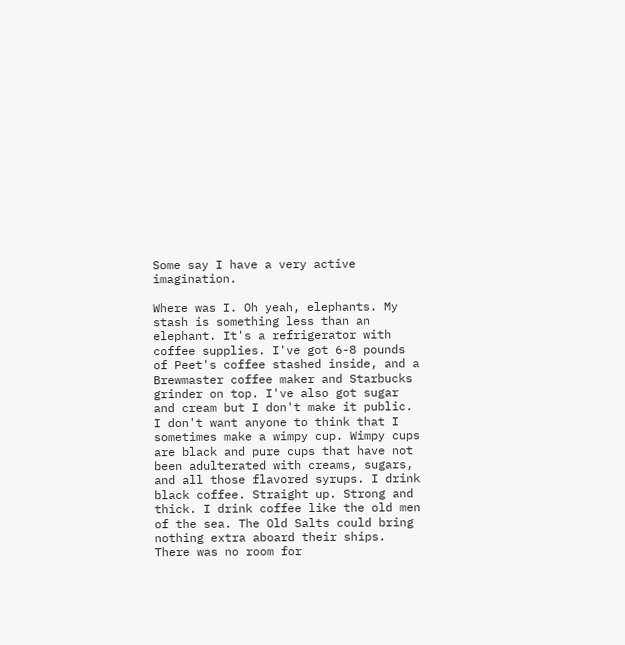Some say I have a very active imagination.

Where was I. Oh yeah, elephants. My stash is something less than an elephant. It's a refrigerator with coffee supplies. I've got 6-8 pounds of Peet's coffee stashed inside, and a Brewmaster coffee maker and Starbucks grinder on top. I've also got sugar and cream but I don't make it public. I don't want anyone to think that I sometimes make a wimpy cup. Wimpy cups are black and pure cups that have not been adulterated with creams, sugars, and all those flavored syrups. I drink black coffee. Straight up. Strong and thick. I drink coffee like the old men of the sea. The Old Salts could bring nothing extra aboard their ships. There was no room for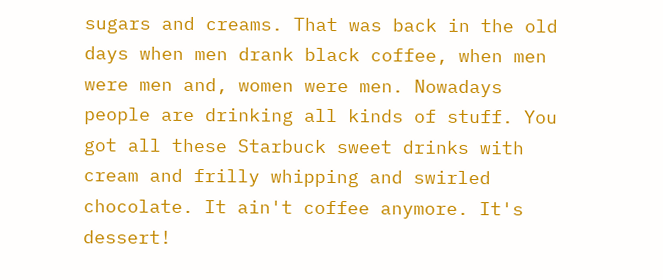sugars and creams. That was back in the old days when men drank black coffee, when men were men and, women were men. Nowadays people are drinking all kinds of stuff. You got all these Starbuck sweet drinks with cream and frilly whipping and swirled chocolate. It ain't coffee anymore. It's dessert!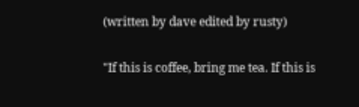(written by dave edited by rusty)

"If this is coffee, bring me tea. If this is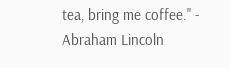tea, bring me coffee." - Abraham Lincoln